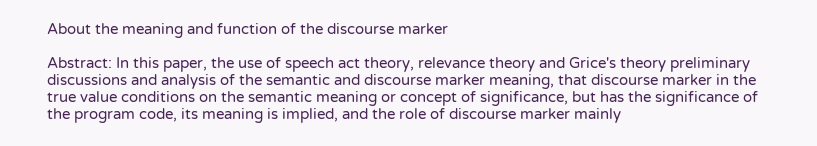About the meaning and function of the discourse marker

Abstract: In this paper, the use of speech act theory, relevance theory and Grice's theory preliminary discussions and analysis of the semantic and discourse marker meaning, that discourse marker in the true value conditions on the semantic meaning or concept of significance, but has the significance of the program code, its meaning is implied, and the role of discourse marker mainly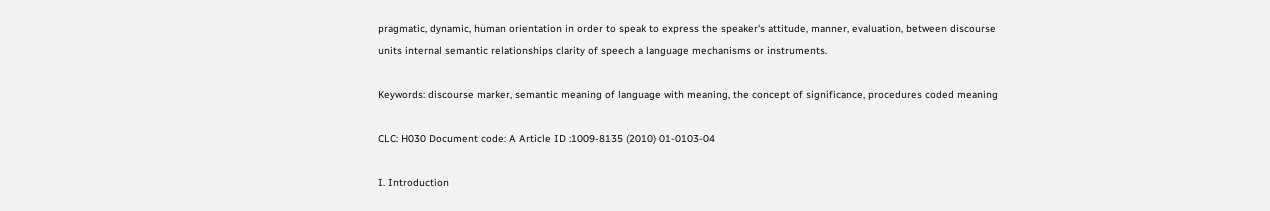pragmatic, dynamic, human orientation in order to speak to express the speaker's attitude, manner, evaluation, between discourse units internal semantic relationships clarity of speech a language mechanisms or instruments.

Keywords: discourse marker, semantic meaning of language with meaning, the concept of significance, procedures coded meaning

CLC: H030 Document code: A Article ID :1009-8135 (2010) 01-0103-04

I. Introduction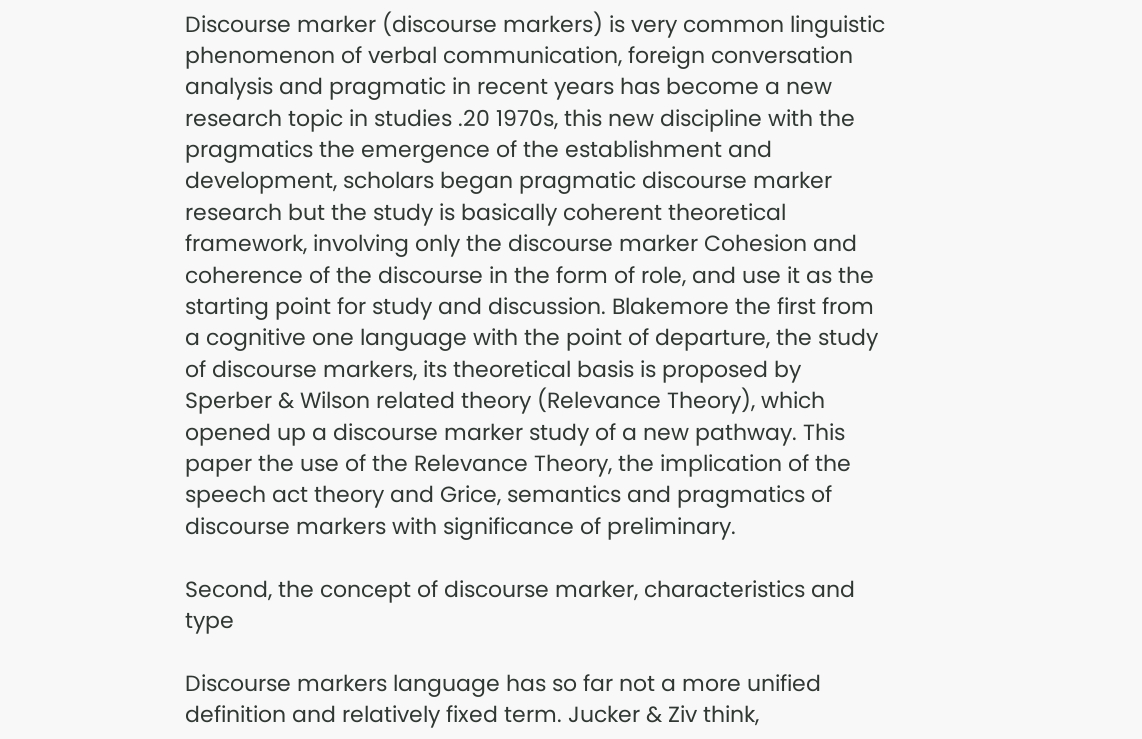Discourse marker (discourse markers) is very common linguistic phenomenon of verbal communication, foreign conversation analysis and pragmatic in recent years has become a new research topic in studies .20 1970s, this new discipline with the pragmatics the emergence of the establishment and development, scholars began pragmatic discourse marker research but the study is basically coherent theoretical framework, involving only the discourse marker Cohesion and coherence of the discourse in the form of role, and use it as the starting point for study and discussion. Blakemore the first from a cognitive one language with the point of departure, the study of discourse markers, its theoretical basis is proposed by Sperber & Wilson related theory (Relevance Theory), which opened up a discourse marker study of a new pathway. This paper the use of the Relevance Theory, the implication of the speech act theory and Grice, semantics and pragmatics of discourse markers with significance of preliminary.

Second, the concept of discourse marker, characteristics and type

Discourse markers language has so far not a more unified definition and relatively fixed term. Jucker & Ziv think,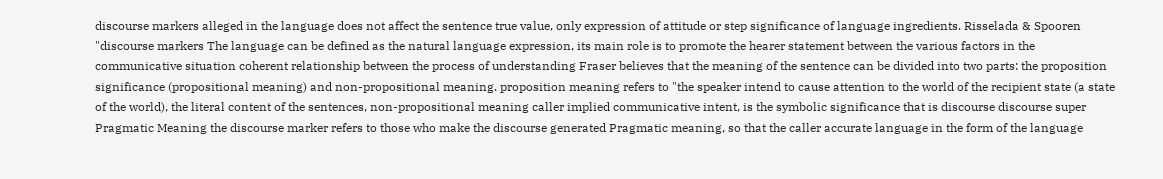discourse markers alleged in the language does not affect the sentence true value, only expression of attitude or step significance of language ingredients. Risselada & Spooren "discourse markers The language can be defined as the natural language expression, its main role is to promote the hearer statement between the various factors in the communicative situation coherent relationship between the process of understanding Fraser believes that the meaning of the sentence can be divided into two parts: the proposition significance (propositional meaning) and non-propositional meaning. proposition meaning refers to "the speaker intend to cause attention to the world of the recipient state (a state of the world), the literal content of the sentences, non-propositional meaning caller implied communicative intent, is the symbolic significance that is discourse discourse super Pragmatic Meaning the discourse marker refers to those who make the discourse generated Pragmatic meaning, so that the caller accurate language in the form of the language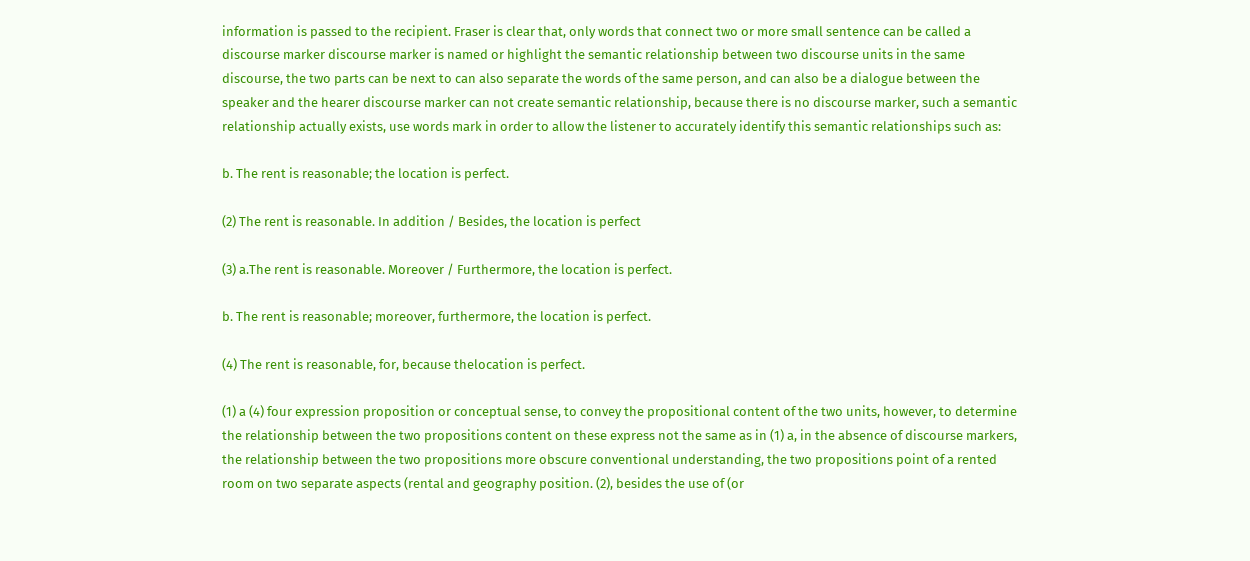information is passed to the recipient. Fraser is clear that, only words that connect two or more small sentence can be called a discourse marker discourse marker is named or highlight the semantic relationship between two discourse units in the same discourse, the two parts can be next to can also separate the words of the same person, and can also be a dialogue between the speaker and the hearer discourse marker can not create semantic relationship, because there is no discourse marker, such a semantic relationship actually exists, use words mark in order to allow the listener to accurately identify this semantic relationships such as:

b. The rent is reasonable; the location is perfect.

(2) The rent is reasonable. In addition / Besides, the location is perfect

(3) a.The rent is reasonable. Moreover / Furthermore, the location is perfect.

b. The rent is reasonable; moreover, furthermore, the location is perfect.

(4) The rent is reasonable, for, because thelocation is perfect.

(1) a (4) four expression proposition or conceptual sense, to convey the propositional content of the two units, however, to determine the relationship between the two propositions content on these express not the same as in (1) a, in the absence of discourse markers, the relationship between the two propositions more obscure conventional understanding, the two propositions point of a rented room on two separate aspects (rental and geography position. (2), besides the use of (or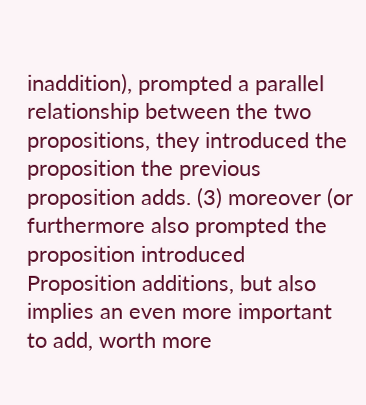inaddition), prompted a parallel relationship between the two propositions, they introduced the proposition the previous proposition adds. (3) moreover (or furthermore also prompted the proposition introduced Proposition additions, but also implies an even more important to add, worth more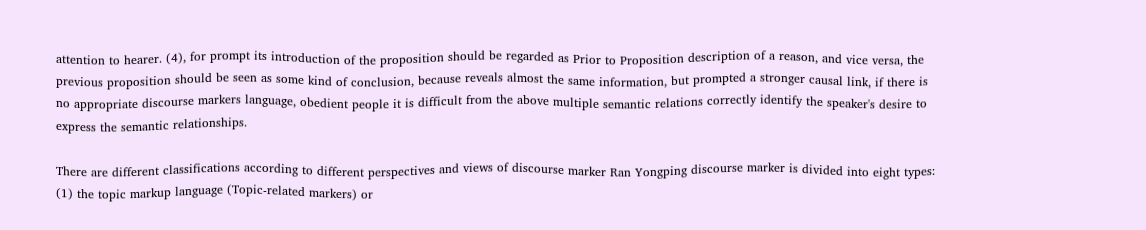attention to hearer. (4), for prompt its introduction of the proposition should be regarded as Prior to Proposition description of a reason, and vice versa, the previous proposition should be seen as some kind of conclusion, because reveals almost the same information, but prompted a stronger causal link, if there is no appropriate discourse markers language, obedient people it is difficult from the above multiple semantic relations correctly identify the speaker's desire to express the semantic relationships.

There are different classifications according to different perspectives and views of discourse marker Ran Yongping discourse marker is divided into eight types: (1) the topic markup language (Topic-related markers) or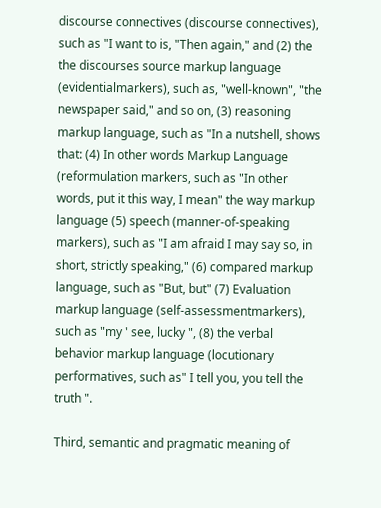discourse connectives (discourse connectives), such as "I want to is, "Then again," and (2) the the discourses source markup language (evidentialmarkers), such as, "well-known", "the newspaper said," and so on, (3) reasoning markup language, such as "In a nutshell, shows that: (4) In other words Markup Language (reformulation markers, such as "In other words, put it this way, I mean" the way markup language (5) speech (manner-of-speaking markers), such as "I am afraid I may say so, in short, strictly speaking," (6) compared markup language, such as "But, but" (7) Evaluation markup language (self-assessmentmarkers), such as "my ' see, lucky ", (8) the verbal behavior markup language (locutionary performatives, such as" I tell you, you tell the truth ".

Third, semantic and pragmatic meaning of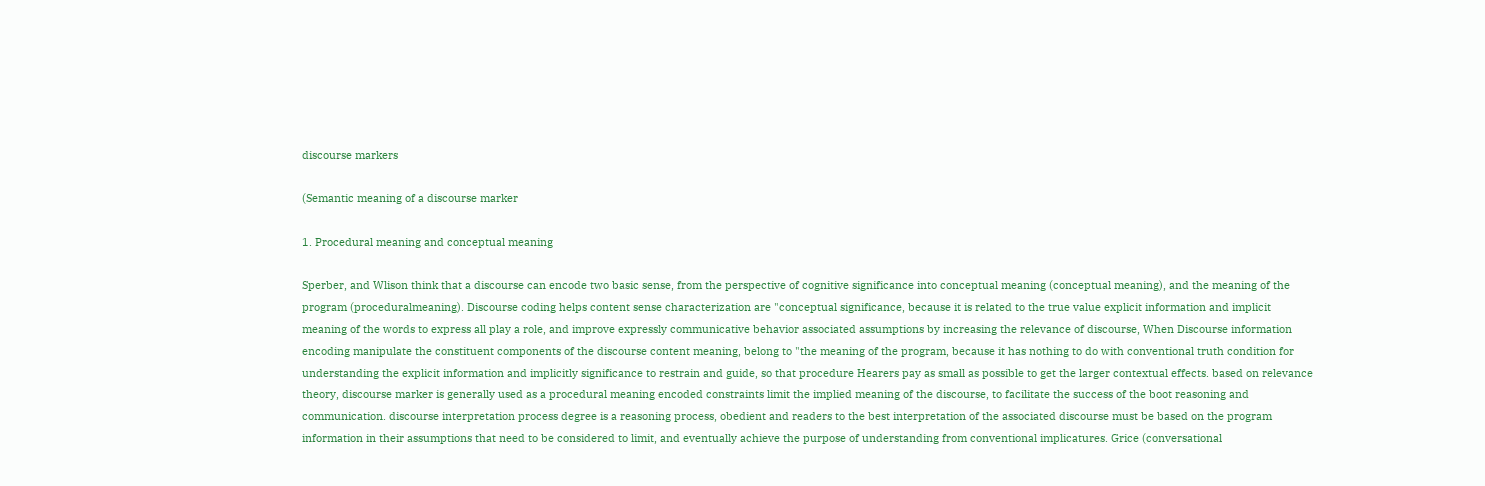discourse markers

(Semantic meaning of a discourse marker

1. Procedural meaning and conceptual meaning

Sperber, and Wlison think that a discourse can encode two basic sense, from the perspective of cognitive significance into conceptual meaning (conceptual meaning), and the meaning of the program (proceduralmeaning). Discourse coding helps content sense characterization are "conceptual significance, because it is related to the true value explicit information and implicit meaning of the words to express all play a role, and improve expressly communicative behavior associated assumptions by increasing the relevance of discourse, When Discourse information encoding manipulate the constituent components of the discourse content meaning, belong to "the meaning of the program, because it has nothing to do with conventional truth condition for understanding the explicit information and implicitly significance to restrain and guide, so that procedure Hearers pay as small as possible to get the larger contextual effects. based on relevance theory, discourse marker is generally used as a procedural meaning encoded constraints limit the implied meaning of the discourse, to facilitate the success of the boot reasoning and communication. discourse interpretation process degree is a reasoning process, obedient and readers to the best interpretation of the associated discourse must be based on the program information in their assumptions that need to be considered to limit, and eventually achieve the purpose of understanding from conventional implicatures. Grice (conversational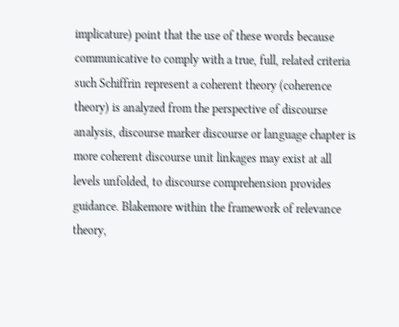implicature) point that the use of these words because communicative to comply with a true, full, related criteria such Schiffrin represent a coherent theory (coherence theory) is analyzed from the perspective of discourse analysis, discourse marker discourse or language chapter is more coherent discourse unit linkages may exist at all levels unfolded, to discourse comprehension provides guidance. Blakemore within the framework of relevance theory,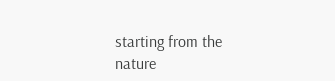starting from the nature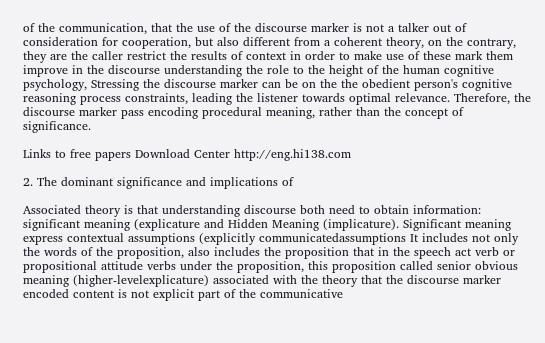of the communication, that the use of the discourse marker is not a talker out of consideration for cooperation, but also different from a coherent theory, on the contrary, they are the caller restrict the results of context in order to make use of these mark them improve in the discourse understanding the role to the height of the human cognitive psychology, Stressing the discourse marker can be on the the obedient person's cognitive reasoning process constraints, leading the listener towards optimal relevance. Therefore, the discourse marker pass encoding procedural meaning, rather than the concept of significance.

Links to free papers Download Center http://eng.hi138.com

2. The dominant significance and implications of

Associated theory is that understanding discourse both need to obtain information: significant meaning (explicature and Hidden Meaning (implicature). Significant meaning express contextual assumptions (explicitly communicatedassumptions It includes not only the words of the proposition, also includes the proposition that in the speech act verb or propositional attitude verbs under the proposition, this proposition called senior obvious meaning (higher-levelexplicature) associated with the theory that the discourse marker encoded content is not explicit part of the communicative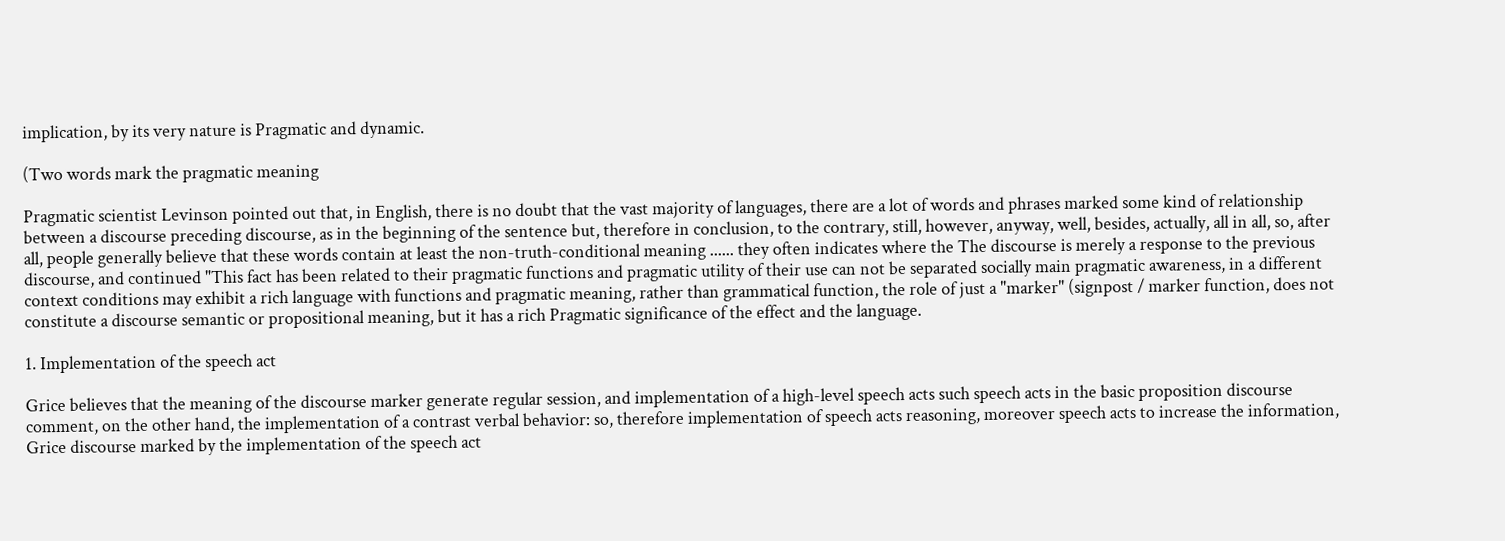implication, by its very nature is Pragmatic and dynamic.

(Two words mark the pragmatic meaning

Pragmatic scientist Levinson pointed out that, in English, there is no doubt that the vast majority of languages, there are a lot of words and phrases marked some kind of relationship between a discourse preceding discourse, as in the beginning of the sentence but, therefore in conclusion, to the contrary, still, however, anyway, well, besides, actually, all in all, so, after all, people generally believe that these words contain at least the non-truth-conditional meaning ...... they often indicates where the The discourse is merely a response to the previous discourse, and continued "This fact has been related to their pragmatic functions and pragmatic utility of their use can not be separated socially main pragmatic awareness, in a different context conditions may exhibit a rich language with functions and pragmatic meaning, rather than grammatical function, the role of just a "marker" (signpost / marker function, does not constitute a discourse semantic or propositional meaning, but it has a rich Pragmatic significance of the effect and the language.

1. Implementation of the speech act

Grice believes that the meaning of the discourse marker generate regular session, and implementation of a high-level speech acts such speech acts in the basic proposition discourse comment, on the other hand, the implementation of a contrast verbal behavior: so, therefore implementation of speech acts reasoning, moreover speech acts to increase the information, Grice discourse marked by the implementation of the speech act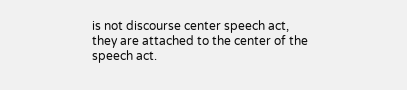is not discourse center speech act, they are attached to the center of the speech act.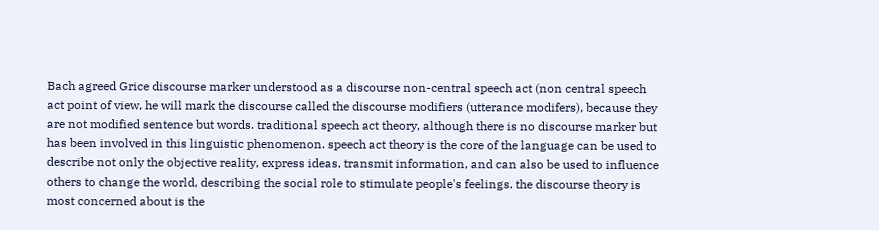Bach agreed Grice discourse marker understood as a discourse non-central speech act (non central speech act point of view, he will mark the discourse called the discourse modifiers (utterance modifers), because they are not modified sentence but words. traditional speech act theory, although there is no discourse marker but has been involved in this linguistic phenomenon. speech act theory is the core of the language can be used to describe not only the objective reality, express ideas, transmit information, and can also be used to influence others to change the world, describing the social role to stimulate people's feelings. the discourse theory is most concerned about is the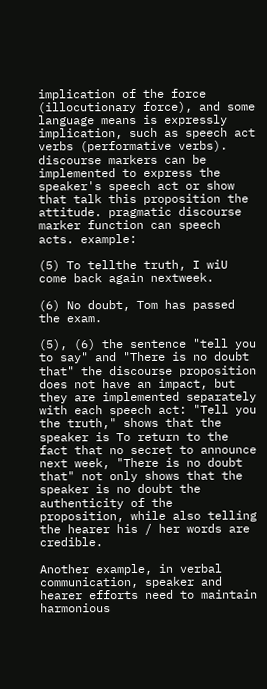implication of the force (illocutionary force), and some language means is expressly implication, such as speech act verbs (performative verbs). discourse markers can be implemented to express the speaker's speech act or show that talk this proposition the attitude. pragmatic discourse marker function can speech acts. example:

(5) To tellthe truth, I wiU come back again nextweek.

(6) No doubt, Tom has passed the exam.

(5), (6) the sentence "tell you to say" and "There is no doubt that" the discourse proposition does not have an impact, but they are implemented separately with each speech act: "Tell you the truth," shows that the speaker is To return to the fact that no secret to announce next week, "There is no doubt that" not only shows that the speaker is no doubt the authenticity of the proposition, while also telling the hearer his / her words are credible.

Another example, in verbal communication, speaker and hearer efforts need to maintain harmonious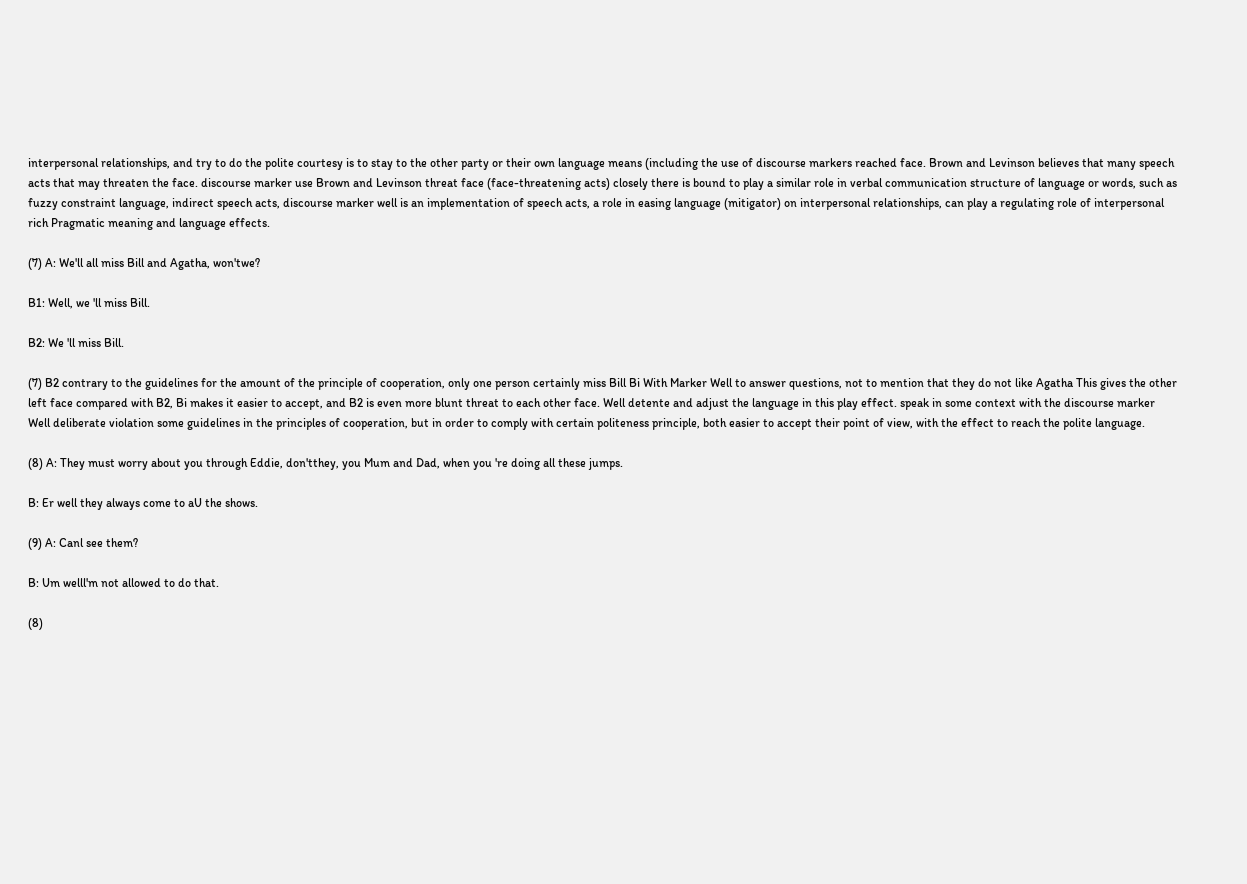interpersonal relationships, and try to do the polite courtesy is to stay to the other party or their own language means (including the use of discourse markers reached face. Brown and Levinson believes that many speech acts that may threaten the face. discourse marker use Brown and Levinson threat face (face-threatening acts) closely there is bound to play a similar role in verbal communication structure of language or words, such as fuzzy constraint language, indirect speech acts, discourse marker well is an implementation of speech acts, a role in easing language (mitigator) on interpersonal relationships, can play a regulating role of interpersonal rich Pragmatic meaning and language effects.

(7) A: We'll all miss Bill and Agatha, won'twe?

B1: Well, we 'll miss Bill.

B2: We 'll miss Bill.

(7) B2 contrary to the guidelines for the amount of the principle of cooperation, only one person certainly miss Bill Bi With Marker Well to answer questions, not to mention that they do not like Agatha This gives the other left face compared with B2, Bi makes it easier to accept, and B2 is even more blunt threat to each other face. Well detente and adjust the language in this play effect. speak in some context with the discourse marker Well deliberate violation some guidelines in the principles of cooperation, but in order to comply with certain politeness principle, both easier to accept their point of view, with the effect to reach the polite language.

(8) A: They must worry about you through Eddie, don'tthey, you Mum and Dad, when you 're doing all these jumps.

B: Er well they always come to aU the shows.

(9) A: Canl see them?

B: Um welll'm not allowed to do that.

(8)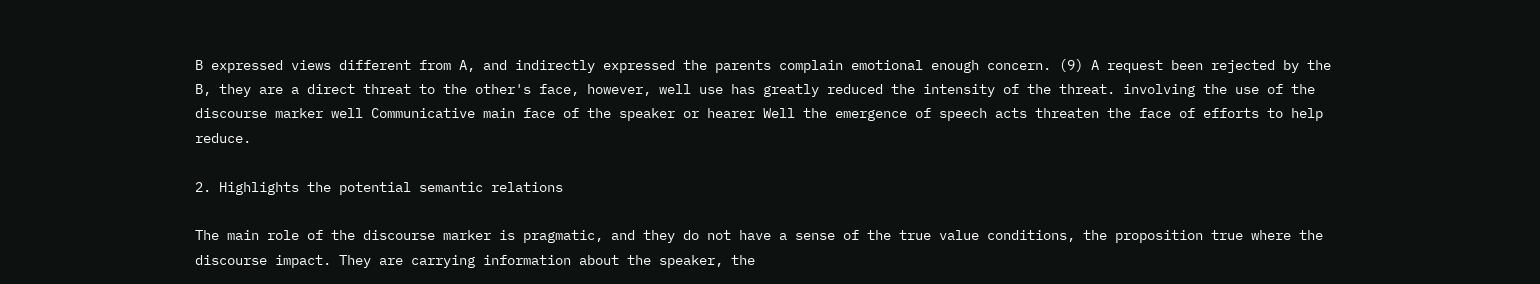B expressed views different from A, and indirectly expressed the parents complain emotional enough concern. (9) A request been rejected by the B, they are a direct threat to the other's face, however, well use has greatly reduced the intensity of the threat. involving the use of the discourse marker well Communicative main face of the speaker or hearer Well the emergence of speech acts threaten the face of efforts to help reduce.

2. Highlights the potential semantic relations

The main role of the discourse marker is pragmatic, and they do not have a sense of the true value conditions, the proposition true where the discourse impact. They are carrying information about the speaker, the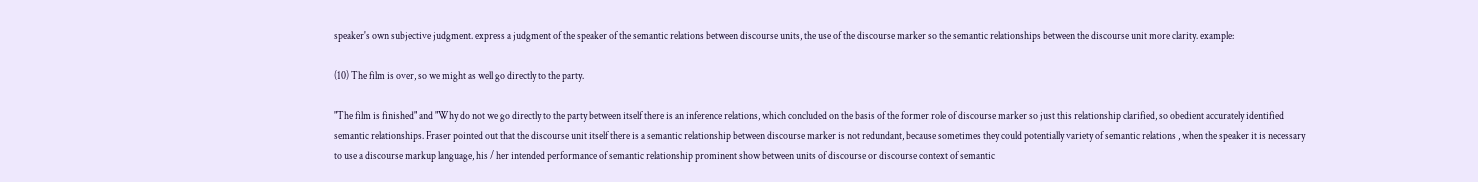speaker's own subjective judgment. express a judgment of the speaker of the semantic relations between discourse units, the use of the discourse marker so the semantic relationships between the discourse unit more clarity. example:

(10) The film is over, so we might as well go directly to the party.

"The film is finished" and "Why do not we go directly to the party between itself there is an inference relations, which concluded on the basis of the former role of discourse marker so just this relationship clarified, so obedient accurately identified semantic relationships. Fraser pointed out that the discourse unit itself there is a semantic relationship between discourse marker is not redundant, because sometimes they could potentially variety of semantic relations , when the speaker it is necessary to use a discourse markup language, his / her intended performance of semantic relationship prominent show between units of discourse or discourse context of semantic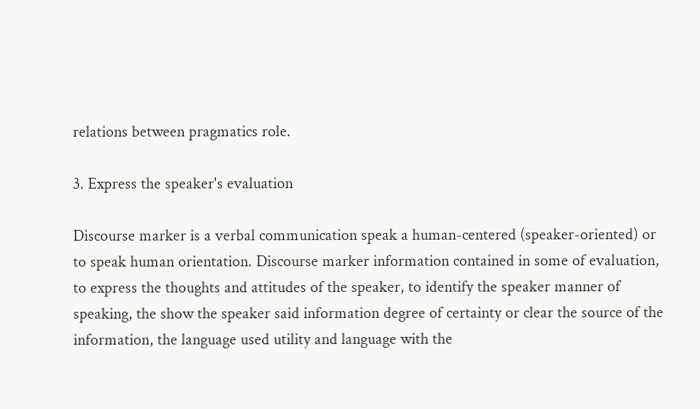relations between pragmatics role.

3. Express the speaker's evaluation

Discourse marker is a verbal communication speak a human-centered (speaker-oriented) or to speak human orientation. Discourse marker information contained in some of evaluation, to express the thoughts and attitudes of the speaker, to identify the speaker manner of speaking, the show the speaker said information degree of certainty or clear the source of the information, the language used utility and language with the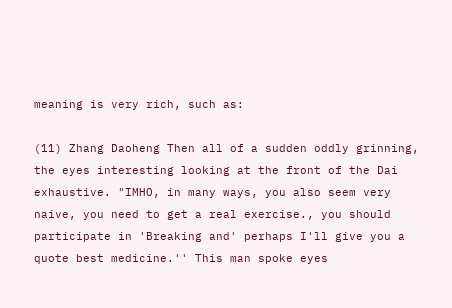meaning is very rich, such as:

(11) Zhang Daoheng Then all of a sudden oddly grinning, the eyes interesting looking at the front of the Dai exhaustive. "IMHO, in many ways, you also seem very naive, you need to get a real exercise., you should participate in 'Breaking and' perhaps I'll give you a quote best medicine.'' This man spoke eyes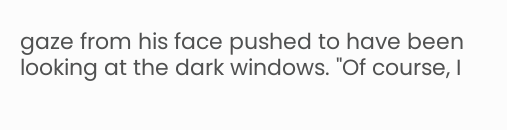gaze from his face pushed to have been looking at the dark windows. "Of course, I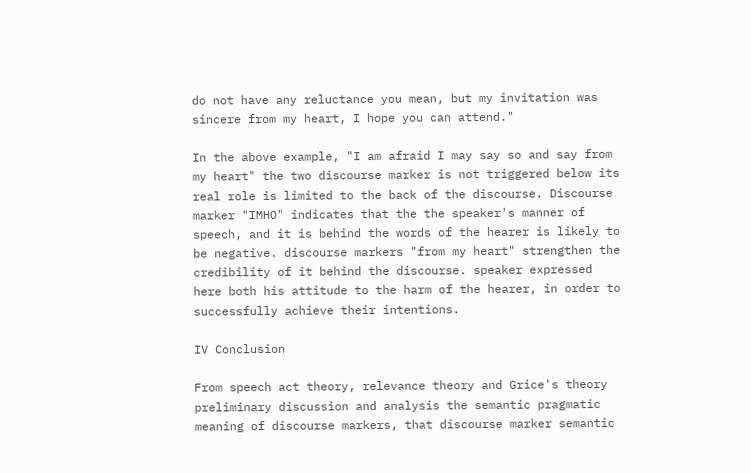do not have any reluctance you mean, but my invitation was sincere from my heart, I hope you can attend."

In the above example, "I am afraid I may say so and say from my heart" the two discourse marker is not triggered below its real role is limited to the back of the discourse. Discourse marker "IMHO" indicates that the the speaker's manner of speech, and it is behind the words of the hearer is likely to be negative. discourse markers "from my heart" strengthen the credibility of it behind the discourse. speaker expressed here both his attitude to the harm of the hearer, in order to successfully achieve their intentions.

IV Conclusion

From speech act theory, relevance theory and Grice's theory preliminary discussion and analysis the semantic pragmatic meaning of discourse markers, that discourse marker semantic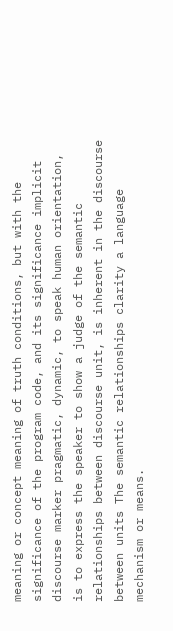meaning or concept meaning of truth conditions, but with the significance of the program code, and its significance implicit discourse marker pragmatic, dynamic, to speak human orientation, is to express the speaker to show a judge of the semantic relationships between discourse unit, is inherent in the discourse between units The semantic relationships clarity a language mechanism or means.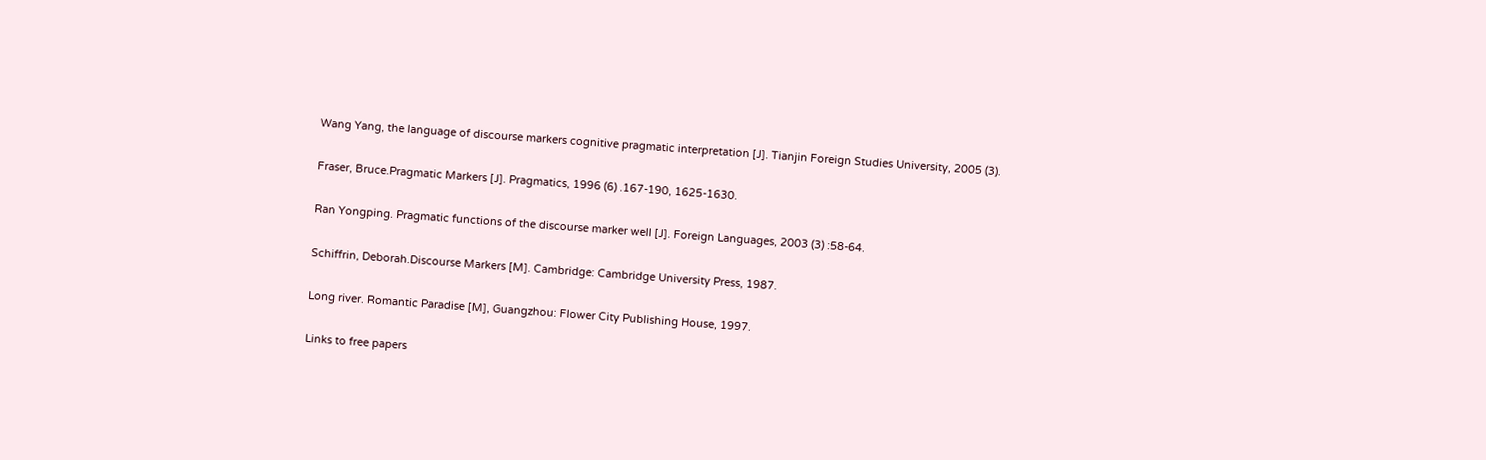Wang Yang, the language of discourse markers cognitive pragmatic interpretation [J]. Tianjin Foreign Studies University, 2005 (3).

Fraser, Bruce.Pragmatic Markers [J]. Pragmatics, 1996 (6) .167-190, 1625-1630.

Ran Yongping. Pragmatic functions of the discourse marker well [J]. Foreign Languages, 2003 (3) :58-64.

Schiffrin, Deborah.Discourse Markers [M]. Cambridge: Cambridge University Press, 1987.

Long river. Romantic Paradise [M], Guangzhou: Flower City Publishing House, 1997.

Links to free papers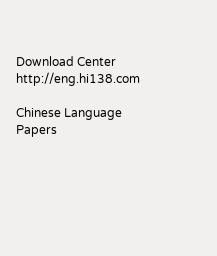Download Center http://eng.hi138.com

Chinese Language Papers